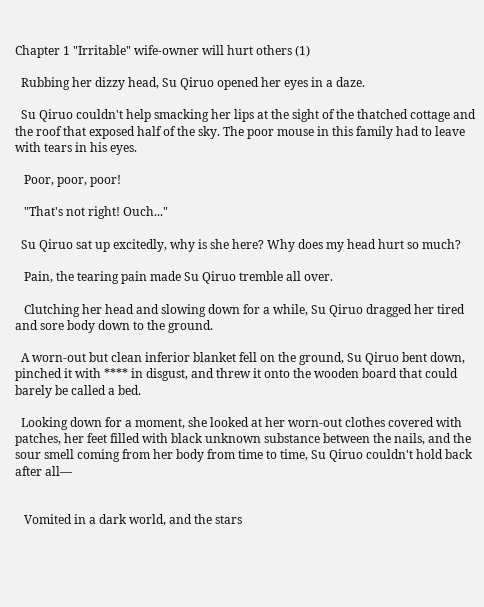Chapter 1 "Irritable" wife-owner will hurt others (1)

  Rubbing her dizzy head, Su Qiruo opened her eyes in a daze.

  Su Qiruo couldn't help smacking her lips at the sight of the thatched cottage and the roof that exposed half of the sky. The poor mouse in this family had to leave with tears in his eyes.

   Poor, poor, poor!

   "That's not right! Ouch..."

  Su Qiruo sat up excitedly, why is she here? Why does my head hurt so much?

   Pain, the tearing pain made Su Qiruo tremble all over.

   Clutching her head and slowing down for a while, Su Qiruo dragged her tired and sore body down to the ground.

  A worn-out but clean inferior blanket fell on the ground, Su Qiruo bent down, pinched it with **** in disgust, and threw it onto the wooden board that could barely be called a bed.

  Looking down for a moment, she looked at her worn-out clothes covered with patches, her feet filled with black unknown substance between the nails, and the sour smell coming from her body from time to time, Su Qiruo couldn't hold back after all—


   Vomited in a dark world, and the stars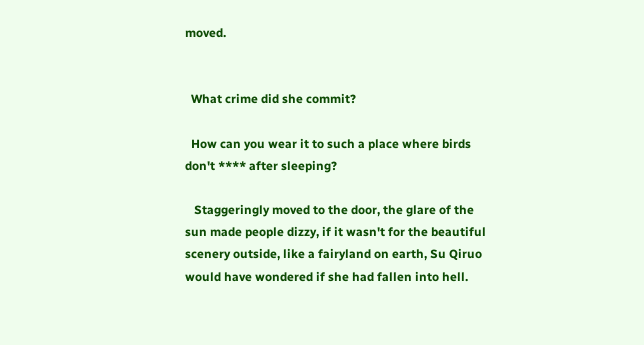moved.


  What crime did she commit?

  How can you wear it to such a place where birds don't **** after sleeping?

   Staggeringly moved to the door, the glare of the sun made people dizzy, if it wasn't for the beautiful scenery outside, like a fairyland on earth, Su Qiruo would have wondered if she had fallen into hell.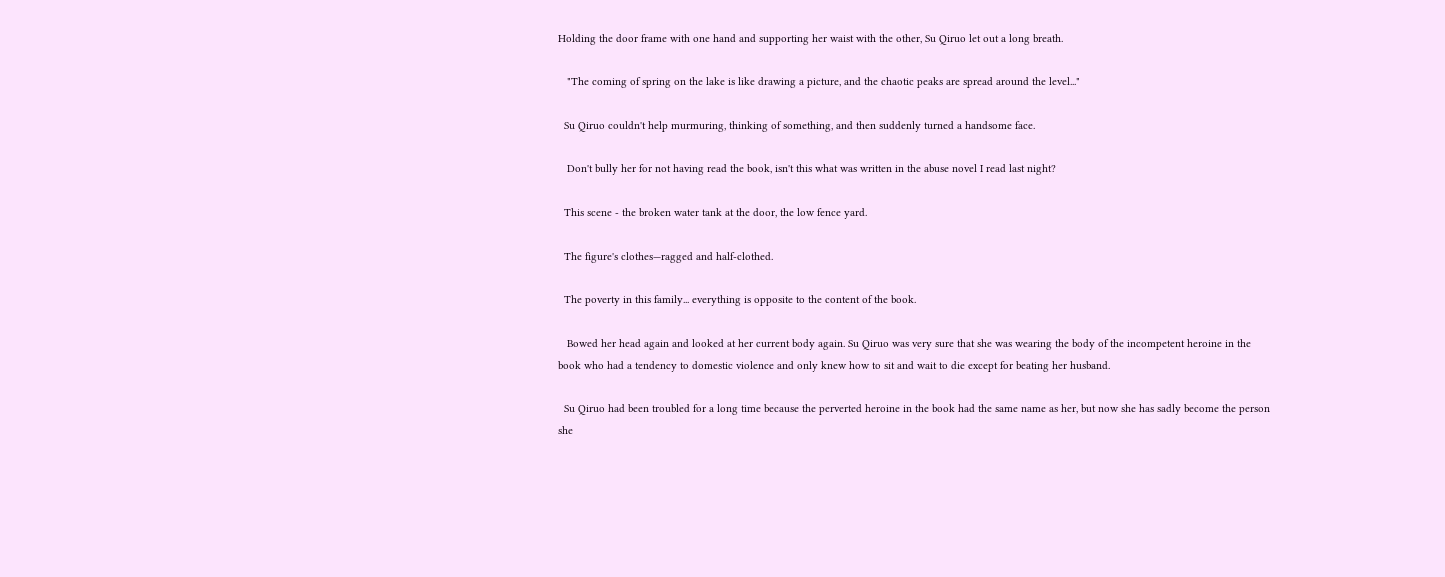Holding the door frame with one hand and supporting her waist with the other, Su Qiruo let out a long breath.

   "The coming of spring on the lake is like drawing a picture, and the chaotic peaks are spread around the level..."

  Su Qiruo couldn't help murmuring, thinking of something, and then suddenly turned a handsome face.

   Don't bully her for not having read the book, isn't this what was written in the abuse novel I read last night?

  This scene - the broken water tank at the door, the low fence yard.

  The figure's clothes—ragged and half-clothed.

  The poverty in this family... everything is opposite to the content of the book.

   Bowed her head again and looked at her current body again. Su Qiruo was very sure that she was wearing the body of the incompetent heroine in the book who had a tendency to domestic violence and only knew how to sit and wait to die except for beating her husband.

  Su Qiruo had been troubled for a long time because the perverted heroine in the book had the same name as her, but now she has sadly become the person she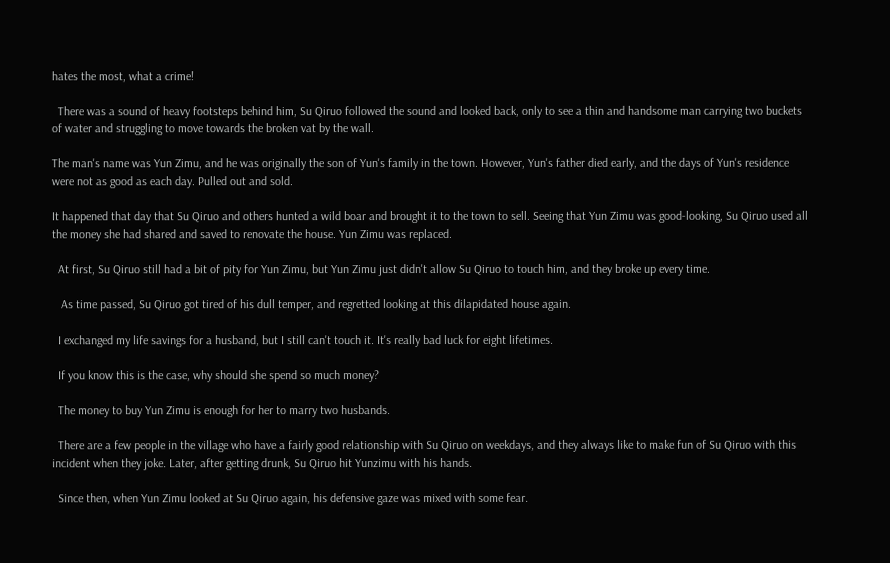hates the most, what a crime!

  There was a sound of heavy footsteps behind him, Su Qiruo followed the sound and looked back, only to see a thin and handsome man carrying two buckets of water and struggling to move towards the broken vat by the wall.

The man's name was Yun Zimu, and he was originally the son of Yun's family in the town. However, Yun's father died early, and the days of Yun's residence were not as good as each day. Pulled out and sold.

It happened that day that Su Qiruo and others hunted a wild boar and brought it to the town to sell. Seeing that Yun Zimu was good-looking, Su Qiruo used all the money she had shared and saved to renovate the house. Yun Zimu was replaced.

  At first, Su Qiruo still had a bit of pity for Yun Zimu, but Yun Zimu just didn't allow Su Qiruo to touch him, and they broke up every time.

   As time passed, Su Qiruo got tired of his dull temper, and regretted looking at this dilapidated house again.

  I exchanged my life savings for a husband, but I still can't touch it. It's really bad luck for eight lifetimes.

  If you know this is the case, why should she spend so much money?

  The money to buy Yun Zimu is enough for her to marry two husbands.

  There are a few people in the village who have a fairly good relationship with Su Qiruo on weekdays, and they always like to make fun of Su Qiruo with this incident when they joke. Later, after getting drunk, Su Qiruo hit Yunzimu with his hands.

  Since then, when Yun Zimu looked at Su Qiruo again, his defensive gaze was mixed with some fear.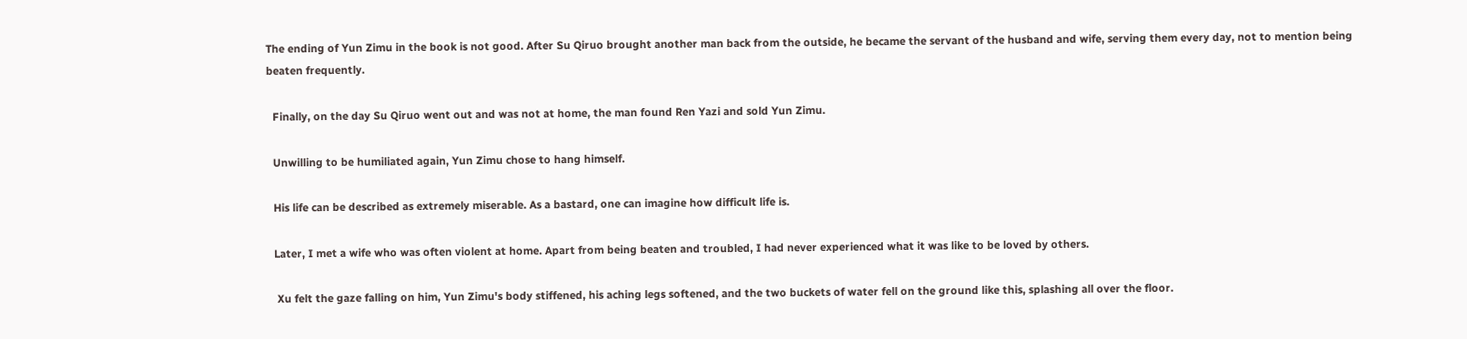The ending of Yun Zimu in the book is not good. After Su Qiruo brought another man back from the outside, he became the servant of the husband and wife, serving them every day, not to mention being beaten frequently.

  Finally, on the day Su Qiruo went out and was not at home, the man found Ren Yazi and sold Yun Zimu.

  Unwilling to be humiliated again, Yun Zimu chose to hang himself.

  His life can be described as extremely miserable. As a bastard, one can imagine how difficult life is.

  Later, I met a wife who was often violent at home. Apart from being beaten and troubled, I had never experienced what it was like to be loved by others.

   Xu felt the gaze falling on him, Yun Zimu's body stiffened, his aching legs softened, and the two buckets of water fell on the ground like this, splashing all over the floor.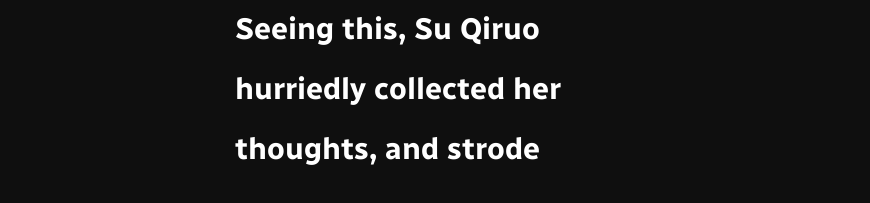Seeing this, Su Qiruo hurriedly collected her thoughts, and strode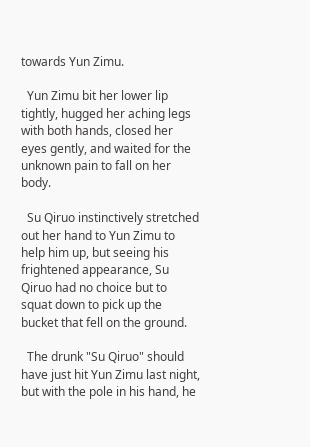towards Yun Zimu.

  Yun Zimu bit her lower lip tightly, hugged her aching legs with both hands, closed her eyes gently, and waited for the unknown pain to fall on her body.

  Su Qiruo instinctively stretched out her hand to Yun Zimu to help him up, but seeing his frightened appearance, Su Qiruo had no choice but to squat down to pick up the bucket that fell on the ground.

  The drunk "Su Qiruo" should have just hit Yun Zimu last night, but with the pole in his hand, he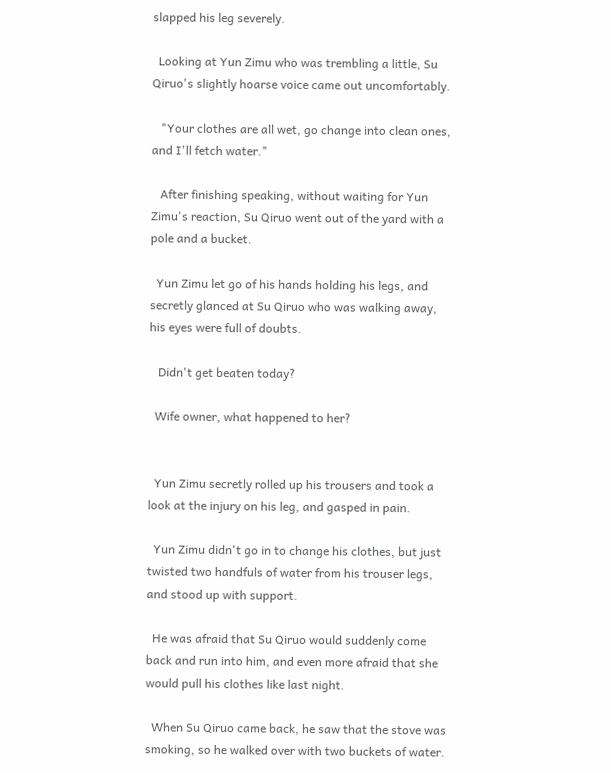slapped his leg severely.

  Looking at Yun Zimu who was trembling a little, Su Qiruo's slightly hoarse voice came out uncomfortably.

   "Your clothes are all wet, go change into clean ones, and I'll fetch water."

   After finishing speaking, without waiting for Yun Zimu's reaction, Su Qiruo went out of the yard with a pole and a bucket.

  Yun Zimu let go of his hands holding his legs, and secretly glanced at Su Qiruo who was walking away, his eyes were full of doubts.

   Didn't get beaten today?

  Wife owner, what happened to her?


  Yun Zimu secretly rolled up his trousers and took a look at the injury on his leg, and gasped in pain.

  Yun Zimu didn't go in to change his clothes, but just twisted two handfuls of water from his trouser legs, and stood up with support.

  He was afraid that Su Qiruo would suddenly come back and run into him, and even more afraid that she would pull his clothes like last night.

  When Su Qiruo came back, he saw that the stove was smoking, so he walked over with two buckets of water.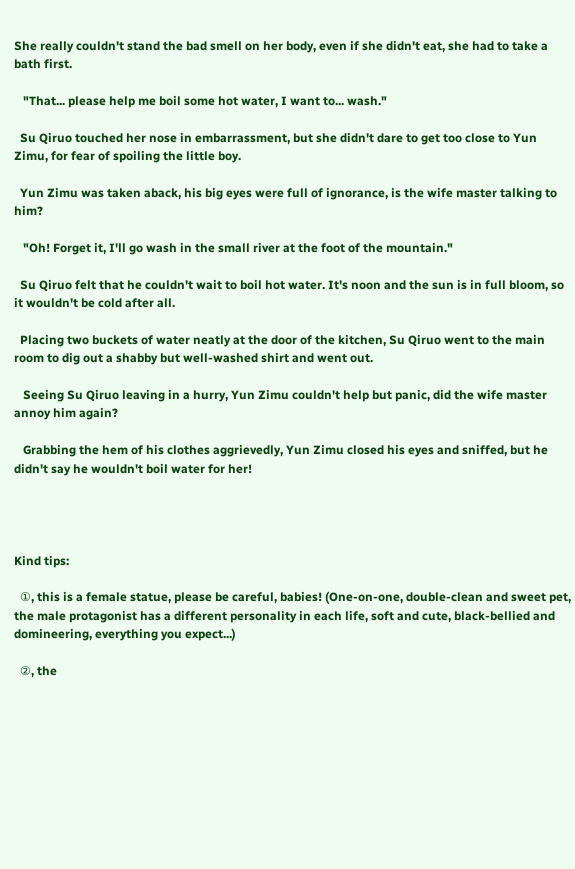She really couldn't stand the bad smell on her body, even if she didn't eat, she had to take a bath first.

   "That... please help me boil some hot water, I want to... wash."

  Su Qiruo touched her nose in embarrassment, but she didn't dare to get too close to Yun Zimu, for fear of spoiling the little boy.

  Yun Zimu was taken aback, his big eyes were full of ignorance, is the wife master talking to him?

   "Oh! Forget it, I'll go wash in the small river at the foot of the mountain."

  Su Qiruo felt that he couldn't wait to boil hot water. It's noon and the sun is in full bloom, so it wouldn't be cold after all.

  Placing two buckets of water neatly at the door of the kitchen, Su Qiruo went to the main room to dig out a shabby but well-washed shirt and went out.

   Seeing Su Qiruo leaving in a hurry, Yun Zimu couldn't help but panic, did the wife master annoy him again?

   Grabbing the hem of his clothes aggrievedly, Yun Zimu closed his eyes and sniffed, but he didn't say he wouldn't boil water for her!




Kind tips:

  ①, this is a female statue, please be careful, babies! (One-on-one, double-clean and sweet pet, the male protagonist has a different personality in each life, soft and cute, black-bellied and domineering, everything you expect...)

  ②, the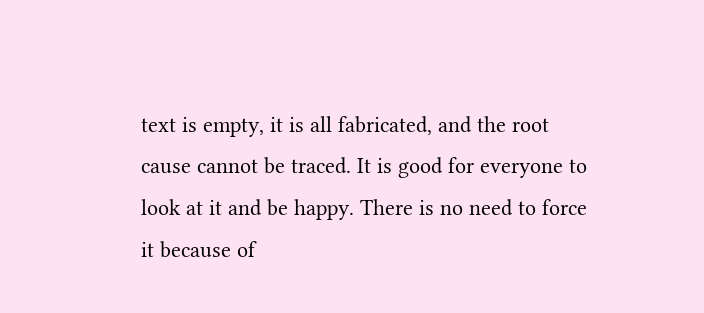text is empty, it is all fabricated, and the root cause cannot be traced. It is good for everyone to look at it and be happy. There is no need to force it because of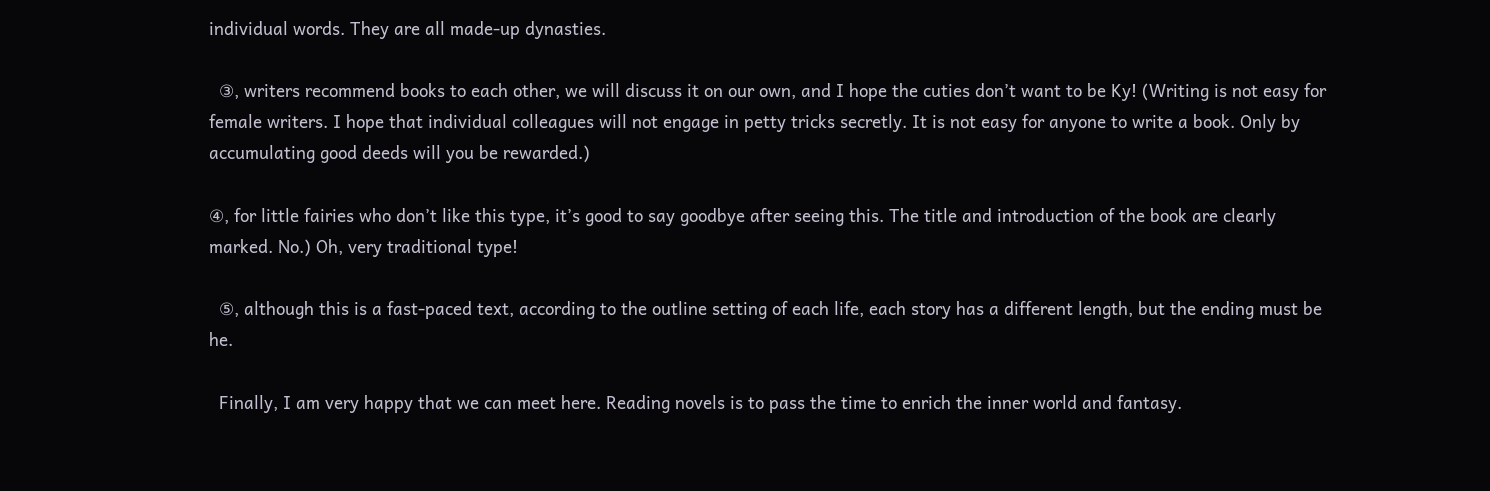individual words. They are all made-up dynasties.

  ③, writers recommend books to each other, we will discuss it on our own, and I hope the cuties don’t want to be Ky! (Writing is not easy for female writers. I hope that individual colleagues will not engage in petty tricks secretly. It is not easy for anyone to write a book. Only by accumulating good deeds will you be rewarded.)

④, for little fairies who don’t like this type, it’s good to say goodbye after seeing this. The title and introduction of the book are clearly marked. No.) Oh, very traditional type!

  ⑤, although this is a fast-paced text, according to the outline setting of each life, each story has a different length, but the ending must be he.

  Finally, I am very happy that we can meet here. Reading novels is to pass the time to enrich the inner world and fantasy.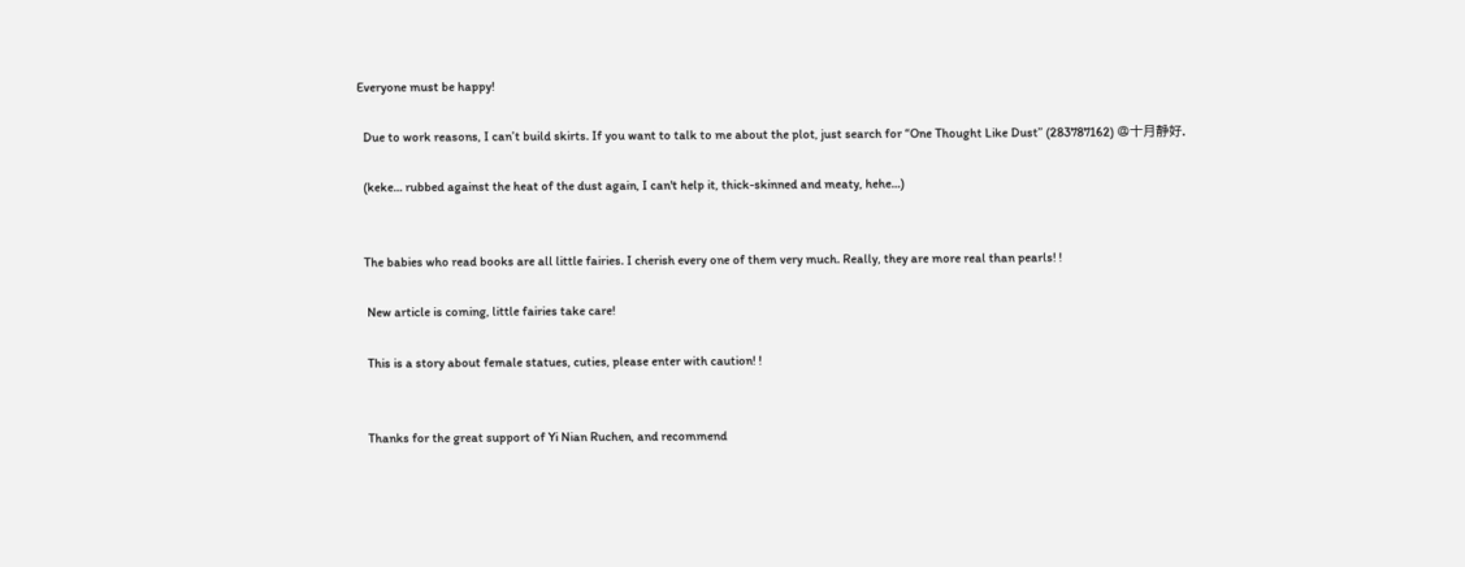Everyone must be happy!

  Due to work reasons, I can’t build skirts. If you want to talk to me about the plot, just search for “One Thought Like Dust” (283787162) @十月静好.

  (keke... rubbed against the heat of the dust again, I can't help it, thick-skinned and meaty, hehe...)


  The babies who read books are all little fairies. I cherish every one of them very much. Really, they are more real than pearls! !

   New article is coming, little fairies take care!

   This is a story about female statues, cuties, please enter with caution! !


   Thanks for the great support of Yi Nian Ruchen, and recommend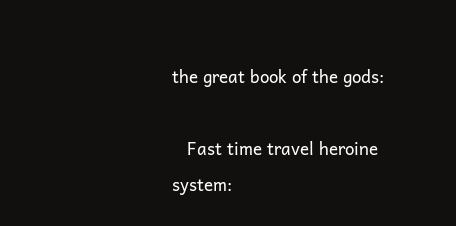the great book of the gods:

   Fast time travel heroine system: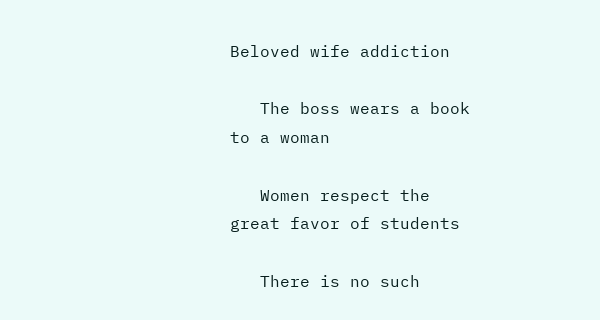Beloved wife addiction

   The boss wears a book to a woman

   Women respect the great favor of students

   There is no such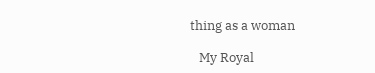thing as a woman

   My Royal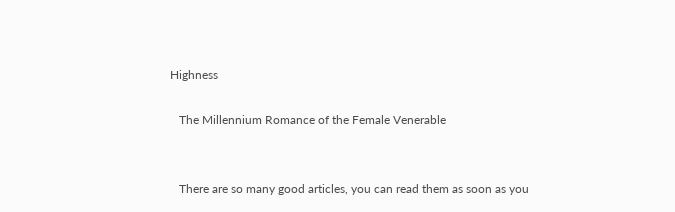Highness

   The Millennium Romance of the Female Venerable


   There are so many good articles, you can read them as soon as you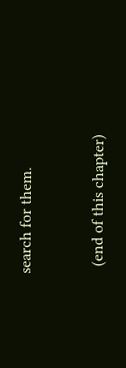search for them.



  (end of this chapter)